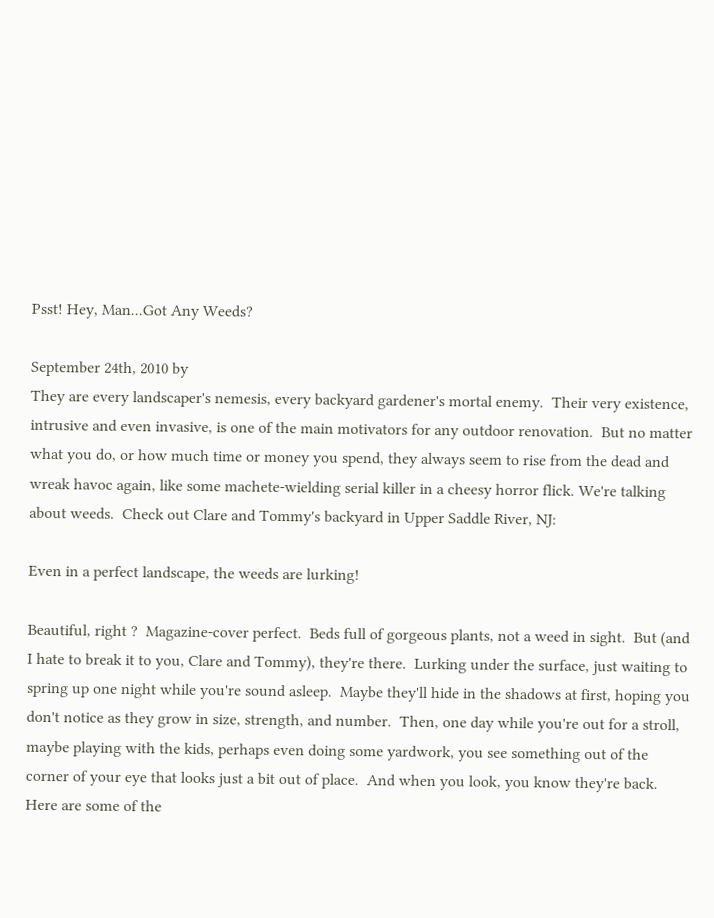Psst! Hey, Man...Got Any Weeds?

September 24th, 2010 by
They are every landscaper's nemesis, every backyard gardener's mortal enemy.  Their very existence, intrusive and even invasive, is one of the main motivators for any outdoor renovation.  But no matter what you do, or how much time or money you spend, they always seem to rise from the dead and wreak havoc again, like some machete-wielding serial killer in a cheesy horror flick. We're talking about weeds.  Check out Clare and Tommy's backyard in Upper Saddle River, NJ:

Even in a perfect landscape, the weeds are lurking!

Beautiful, right ?  Magazine-cover perfect.  Beds full of gorgeous plants, not a weed in sight.  But (and I hate to break it to you, Clare and Tommy), they're there.  Lurking under the surface, just waiting to spring up one night while you're sound asleep.  Maybe they'll hide in the shadows at first, hoping you don't notice as they grow in size, strength, and number.  Then, one day while you're out for a stroll, maybe playing with the kids, perhaps even doing some yardwork, you see something out of the corner of your eye that looks just a bit out of place.  And when you look, you know they're back. Here are some of the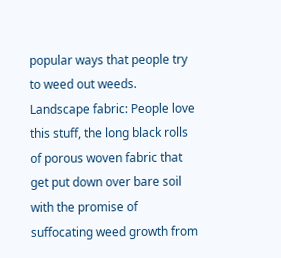popular ways that people try to weed out weeds. Landscape fabric: People love this stuff, the long black rolls of porous woven fabric that get put down over bare soil with the promise of suffocating weed growth from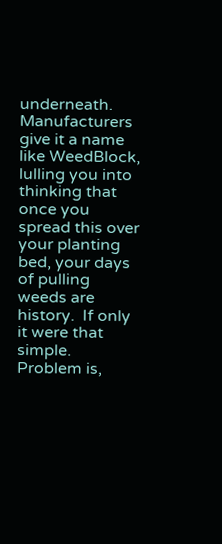underneath.  Manufacturers give it a name like WeedBlock, lulling you into thinking that once you spread this over your planting bed, your days of pulling weeds are history.  If only it were that simple.  Problem is,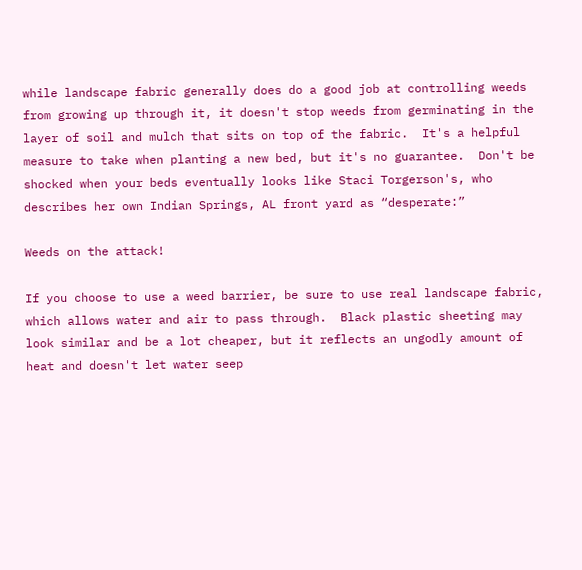while landscape fabric generally does do a good job at controlling weeds from growing up through it, it doesn't stop weeds from germinating in the layer of soil and mulch that sits on top of the fabric.  It's a helpful measure to take when planting a new bed, but it's no guarantee.  Don't be shocked when your beds eventually looks like Staci Torgerson's, who describes her own Indian Springs, AL front yard as “desperate:”

Weeds on the attack!

If you choose to use a weed barrier, be sure to use real landscape fabric, which allows water and air to pass through.  Black plastic sheeting may look similar and be a lot cheaper, but it reflects an ungodly amount of heat and doesn't let water seep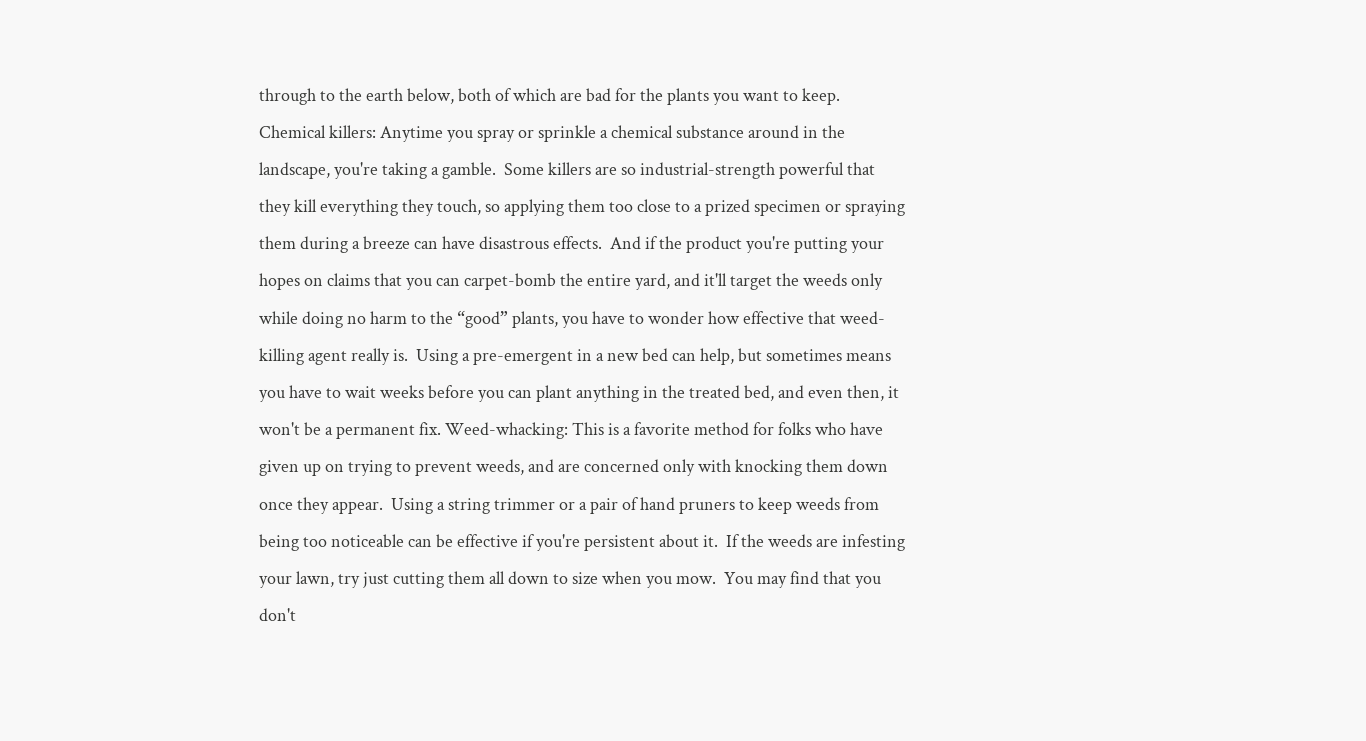through to the earth below, both of which are bad for the plants you want to keep. Chemical killers: Anytime you spray or sprinkle a chemical substance around in the landscape, you're taking a gamble.  Some killers are so industrial-strength powerful that they kill everything they touch, so applying them too close to a prized specimen or spraying them during a breeze can have disastrous effects.  And if the product you're putting your hopes on claims that you can carpet-bomb the entire yard, and it'll target the weeds only while doing no harm to the “good” plants, you have to wonder how effective that weed-killing agent really is.  Using a pre-emergent in a new bed can help, but sometimes means you have to wait weeks before you can plant anything in the treated bed, and even then, it won't be a permanent fix. Weed-whacking: This is a favorite method for folks who have given up on trying to prevent weeds, and are concerned only with knocking them down once they appear.  Using a string trimmer or a pair of hand pruners to keep weeds from being too noticeable can be effective if you're persistent about it.  If the weeds are infesting your lawn, try just cutting them all down to size when you mow.  You may find that you don't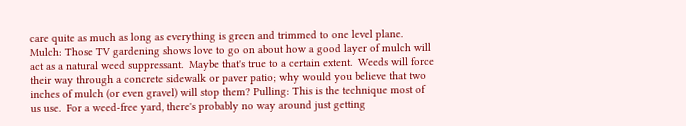care quite as much as long as everything is green and trimmed to one level plane. Mulch: Those TV gardening shows love to go on about how a good layer of mulch will act as a natural weed suppressant.  Maybe that's true to a certain extent.  Weeds will force their way through a concrete sidewalk or paver patio; why would you believe that two inches of mulch (or even gravel) will stop them? Pulling: This is the technique most of us use.  For a weed-free yard, there's probably no way around just getting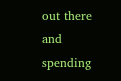out there and spending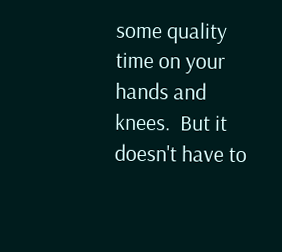some quality time on your hands and knees.  But it doesn't have to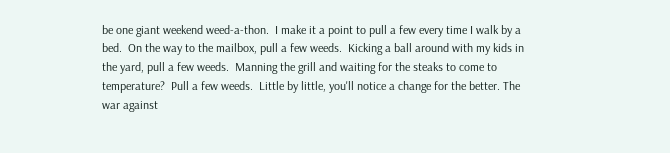be one giant weekend weed-a-thon.  I make it a point to pull a few every time I walk by a bed.  On the way to the mailbox, pull a few weeds.  Kicking a ball around with my kids in the yard, pull a few weeds.  Manning the grill and waiting for the steaks to come to temperature?  Pull a few weeds.  Little by little, you'll notice a change for the better. The war against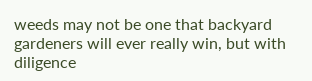weeds may not be one that backyard gardeners will ever really win, but with diligence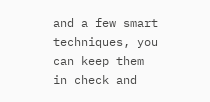and a few smart techniques, you can keep them in check and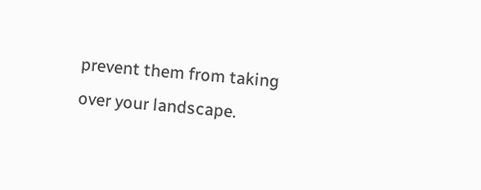prevent them from taking over your landscape.